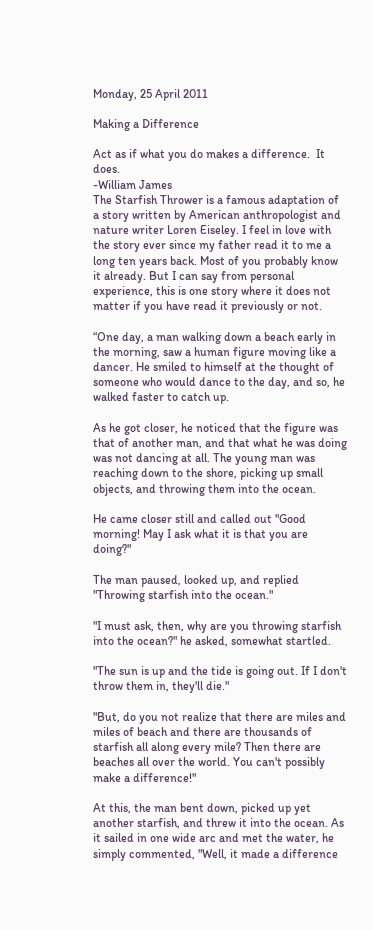Monday, 25 April 2011

Making a Difference

Act as if what you do makes a difference.  It does.
-William James
The Starfish Thrower is a famous adaptation of a story written by American anthropologist and nature writer Loren Eiseley. I feel in love with the story ever since my father read it to me a long ten years back. Most of you probably know it already. But I can say from personal experience, this is one story where it does not matter if you have read it previously or not.

“One day, a man walking down a beach early in the morning, saw a human figure moving like a dancer. He smiled to himself at the thought of someone who would dance to the day, and so, he walked faster to catch up.

As he got closer, he noticed that the figure was that of another man, and that what he was doing was not dancing at all. The young man was reaching down to the shore, picking up small objects, and throwing them into the ocean.

He came closer still and called out "Good morning! May I ask what it is that you are doing?"

The man paused, looked up, and replied "Throwing starfish into the ocean."

"I must ask, then, why are you throwing starfish into the ocean?" he asked, somewhat startled.

"The sun is up and the tide is going out. If I don't throw them in, they'll die."

"But, do you not realize that there are miles and miles of beach and there are thousands of starfish all along every mile? Then there are beaches all over the world. You can't possibly make a difference!"

At this, the man bent down, picked up yet another starfish, and threw it into the ocean. As it sailed in one wide arc and met the water, he simply commented, "Well, it made a difference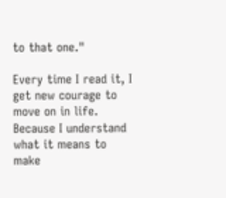to that one."

Every time I read it, I get new courage to move on in life. Because I understand what it means to make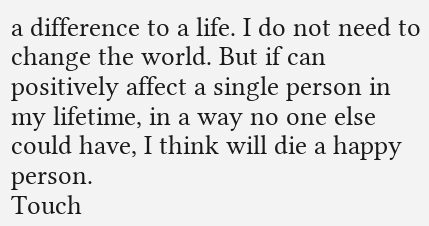a difference to a life. I do not need to change the world. But if can positively affect a single person in my lifetime, in a way no one else could have, I think will die a happy person.
Touch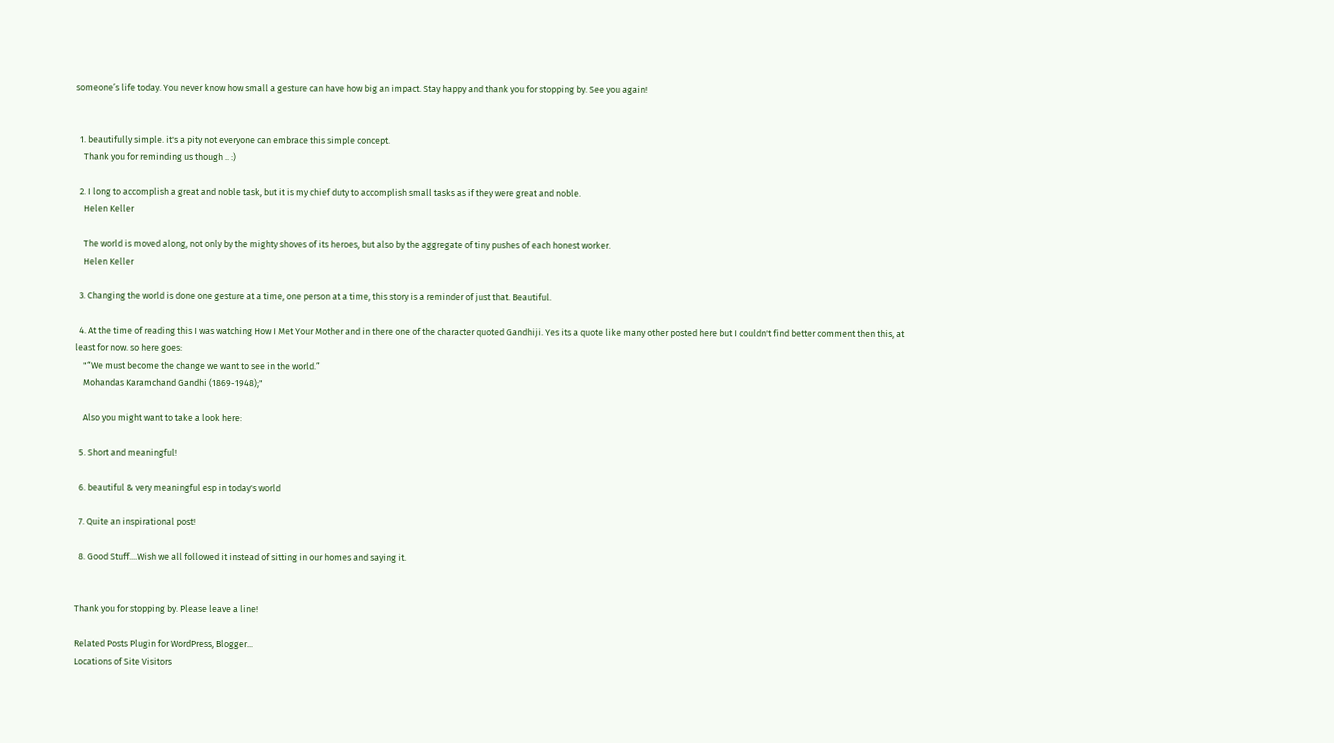someone’s life today. You never know how small a gesture can have how big an impact. Stay happy and thank you for stopping by. See you again!


  1. beautifully simple. it's a pity not everyone can embrace this simple concept.
    Thank you for reminding us though .. :)

  2. I long to accomplish a great and noble task, but it is my chief duty to accomplish small tasks as if they were great and noble.
    Helen Keller

    The world is moved along, not only by the mighty shoves of its heroes, but also by the aggregate of tiny pushes of each honest worker.
    Helen Keller

  3. Changing the world is done one gesture at a time, one person at a time, this story is a reminder of just that. Beautiful.

  4. At the time of reading this I was watching How I Met Your Mother and in there one of the character quoted Gandhiji. Yes its a quote like many other posted here but I couldn't find better comment then this, at least for now. so here goes:
    "“We must become the change we want to see in the world.”
    Mohandas Karamchand Gandhi (1869-1948);"

    Also you might want to take a look here:

  5. Short and meaningful!

  6. beautiful & very meaningful esp in today's world

  7. Quite an inspirational post!

  8. Good Stuff....Wish we all followed it instead of sitting in our homes and saying it.


Thank you for stopping by. Please leave a line!

Related Posts Plugin for WordPress, Blogger...
Locations of Site Visitors